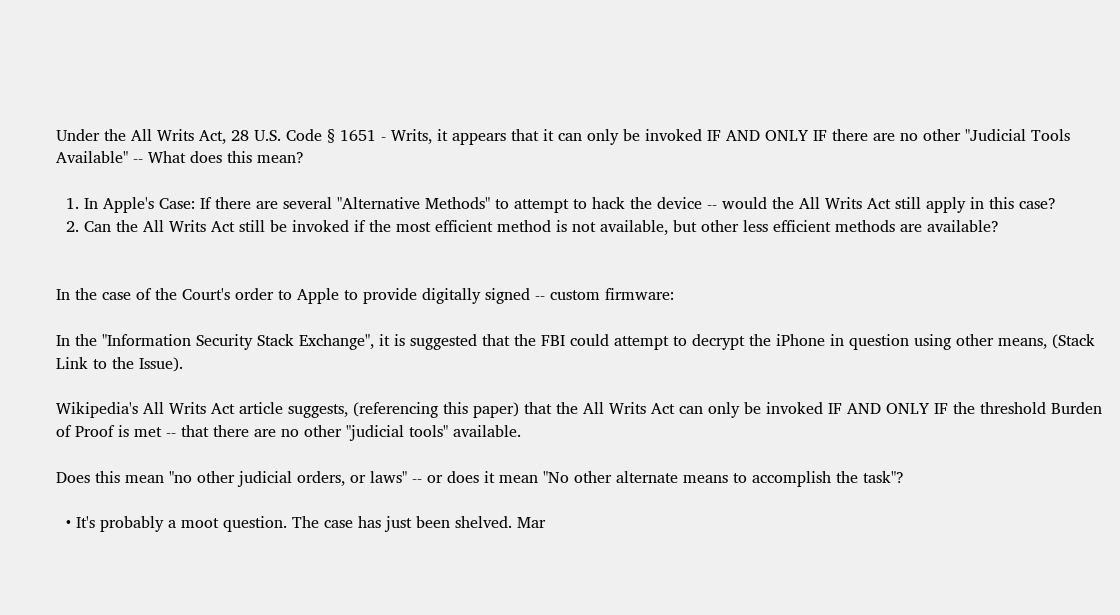Under the All Writs Act, 28 U.S. Code § 1651 - Writs, it appears that it can only be invoked IF AND ONLY IF there are no other "Judicial Tools Available" -- What does this mean?

  1. In Apple's Case: If there are several "Alternative Methods" to attempt to hack the device -- would the All Writs Act still apply in this case?
  2. Can the All Writs Act still be invoked if the most efficient method is not available, but other less efficient methods are available?


In the case of the Court's order to Apple to provide digitally signed -- custom firmware:

In the "Information Security Stack Exchange", it is suggested that the FBI could attempt to decrypt the iPhone in question using other means, (Stack Link to the Issue).

Wikipedia's All Writs Act article suggests, (referencing this paper) that the All Writs Act can only be invoked IF AND ONLY IF the threshold Burden of Proof is met -- that there are no other "judicial tools" available.

Does this mean "no other judicial orders, or laws" -- or does it mean "No other alternate means to accomplish the task"?

  • It's probably a moot question. The case has just been shelved. Mar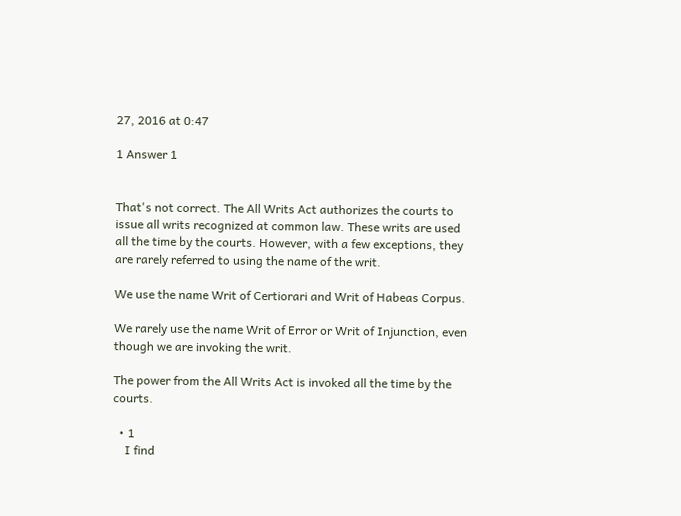27, 2016 at 0:47

1 Answer 1


That's not correct. The All Writs Act authorizes the courts to issue all writs recognized at common law. These writs are used all the time by the courts. However, with a few exceptions, they are rarely referred to using the name of the writ.

We use the name Writ of Certiorari and Writ of Habeas Corpus.

We rarely use the name Writ of Error or Writ of Injunction, even though we are invoking the writ.

The power from the All Writs Act is invoked all the time by the courts.

  • 1
    I find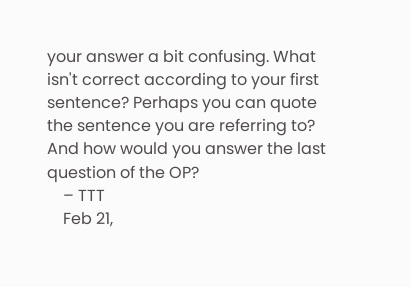your answer a bit confusing. What isn't correct according to your first sentence? Perhaps you can quote the sentence you are referring to? And how would you answer the last question of the OP?
    – TTT
    Feb 21,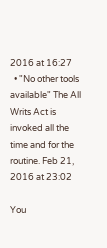2016 at 16:27
  • "No other tools available" The All Writs Act is invoked all the time and for the routine. Feb 21, 2016 at 23:02

You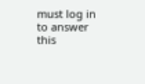must log in to answer this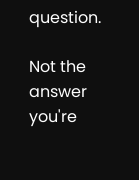question.

Not the answer you're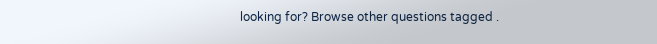looking for? Browse other questions tagged .